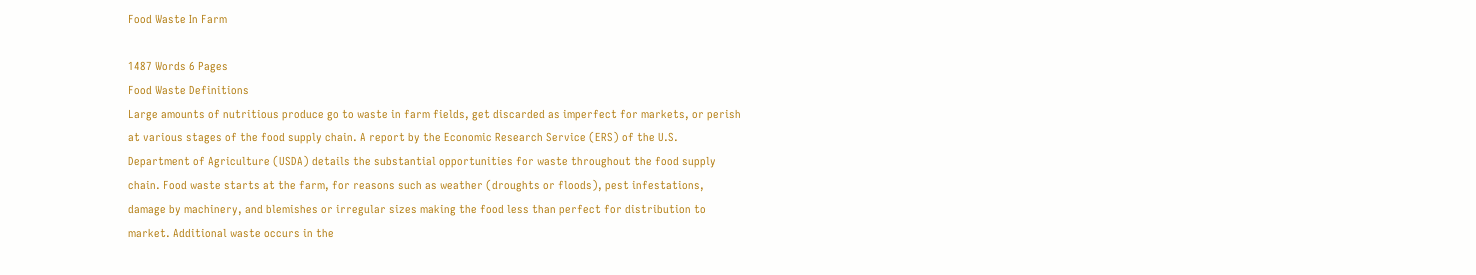Food Waste In Farm

1487 Words 6 Pages
Food Waste Definitions
Large amounts of nutritious produce go to waste in farm fields, get discarded as imperfect for markets, or perish at various stages of the food supply chain. A report by the Economic Research Service (ERS) of the U.S. Department of Agriculture (USDA) details the substantial opportunities for waste throughout the food supply chain. Food waste starts at the farm, for reasons such as weather (droughts or floods), pest infestations, damage by machinery, and blemishes or irregular sizes making the food less than perfect for distribution to market. Additional waste occurs in the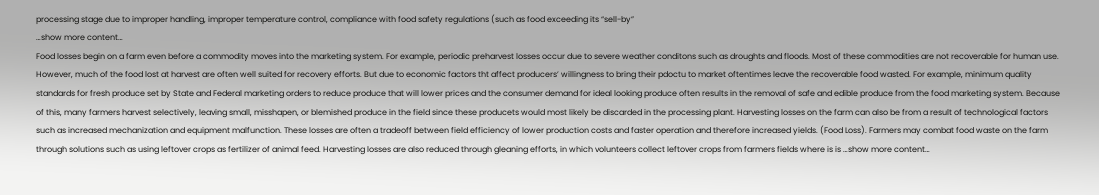processing stage due to improper handling, improper temperature control, compliance with food safety regulations (such as food exceeding its “sell-by”
…show more content…
Food losses begin on a farm even before a commodity moves into the marketing system. For example, periodic preharvest losses occur due to severe weather conditons such as droughts and floods. Most of these commodities are not recoverable for human use. However, much of the food lost at harvest are often well suited for recovery efforts. But due to economic factors tht affect producers’ willingness to bring their pdoctu to market oftentimes leave the recoverable food wasted. For example, minimum quality standards for fresh produce set by State and Federal marketing orders to reduce produce that will lower prices and the consumer demand for ideal looking produce often results in the removal of safe and edible produce from the food marketing system. Because of this, many farmers harvest selectively, leaving small, misshapen, or blemished produce in the field since these producets would most likely be discarded in the processing plant. Harvesting losses on the farm can also be from a result of technological factors such as increased mechanization and equipment malfunction. These losses are often a tradeoff between field efficiency of lower production costs and faster operation and therefore increased yields. (Food Loss). Farmers may combat food waste on the farm through solutions such as using leftover crops as fertilizer of animal feed. Harvesting losses are also reduced through gleaning efforts, in which volunteers collect leftover crops from farmers fields where is is …show more content…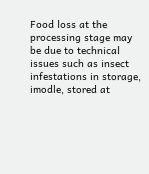Food loss at the processing stage may be due to technical issues such as insect infestations in storage, imodle, stored at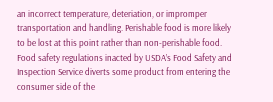an incorrect temperature, deteriation, or impromper transportation and handling. Perishable food is more likely to be lost at this point rather than non-perishable food. Food safety regulations inacted by USDA’s Food Safety and Inspection Service diverts some product from entering the consumer side of the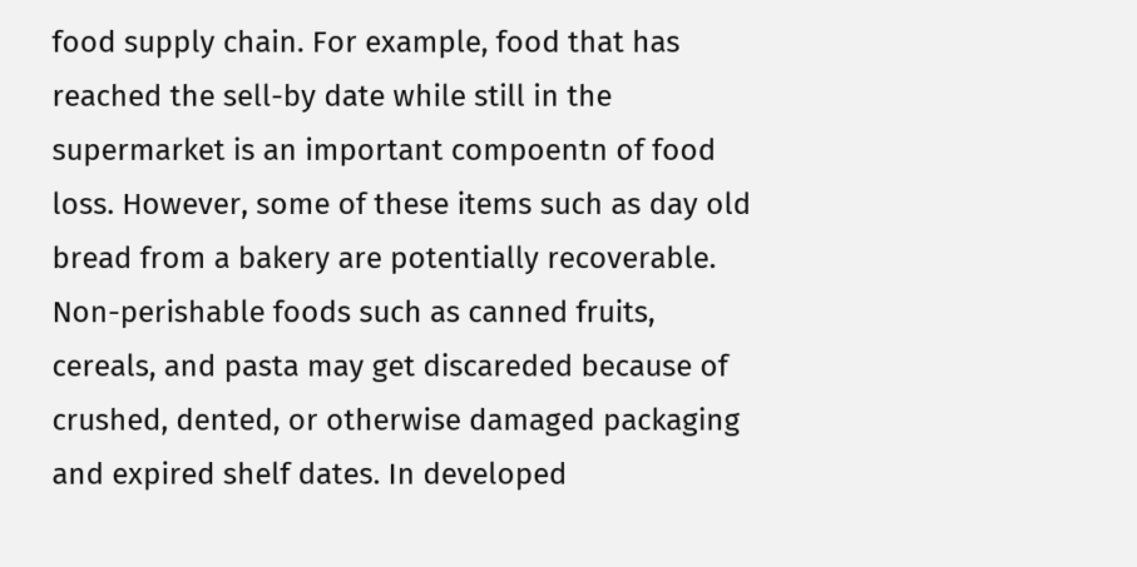food supply chain. For example, food that has reached the sell-by date while still in the supermarket is an important compoentn of food loss. However, some of these items such as day old bread from a bakery are potentially recoverable. Non-perishable foods such as canned fruits, cereals, and pasta may get discareded because of crushed, dented, or otherwise damaged packaging and expired shelf dates. In developed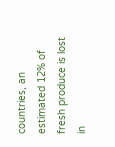countries, an estimated 12% of fresh produce is lost in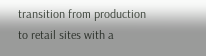transition from production to retail sites with a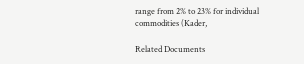range from 2% to 23% for individual commodities (Kader,

Related Documents